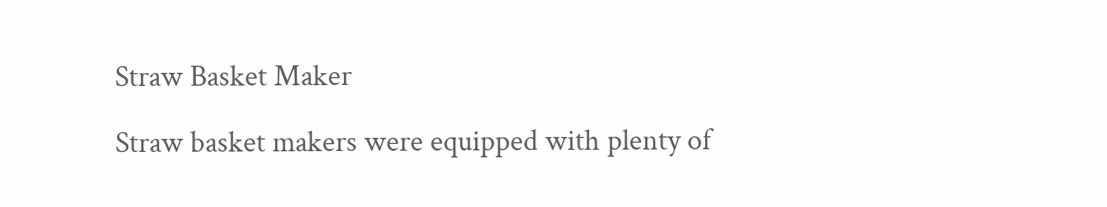Straw Basket Maker

Straw basket makers were equipped with plenty of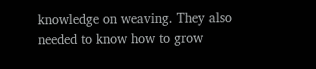knowledge on weaving. They also needed to know how to grow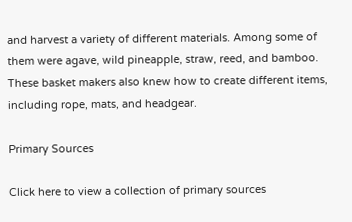and harvest a variety of different materials. Among some of them were agave, wild pineapple, straw, reed, and bamboo. These basket makers also knew how to create different items, including rope, mats, and headgear.

Primary Sources

Click here to view a collection of primary sources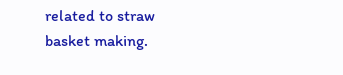related to straw basket making.